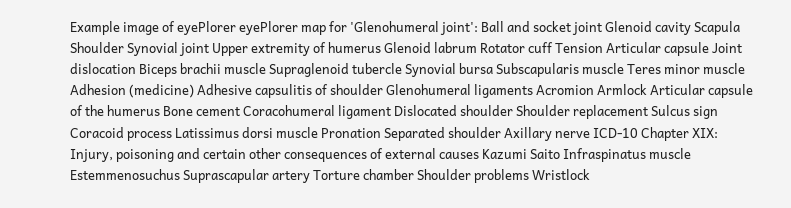Example image of eyePlorer eyePlorer map for 'Glenohumeral joint': Ball and socket joint Glenoid cavity Scapula Shoulder Synovial joint Upper extremity of humerus Glenoid labrum Rotator cuff Tension Articular capsule Joint dislocation Biceps brachii muscle Supraglenoid tubercle Synovial bursa Subscapularis muscle Teres minor muscle Adhesion (medicine) Adhesive capsulitis of shoulder Glenohumeral ligaments Acromion Armlock Articular capsule of the humerus Bone cement Coracohumeral ligament Dislocated shoulder Shoulder replacement Sulcus sign Coracoid process Latissimus dorsi muscle Pronation Separated shoulder Axillary nerve ICD-10 Chapter XIX: Injury, poisoning and certain other consequences of external causes Kazumi Saito Infraspinatus muscle Estemmenosuchus Suprascapular artery Torture chamber Shoulder problems Wristlock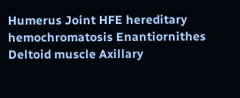Humerus Joint HFE hereditary hemochromatosis Enantiornithes Deltoid muscle Axillary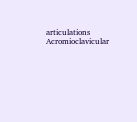articulations Acromioclavicular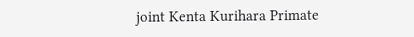joint Kenta Kurihara Primate